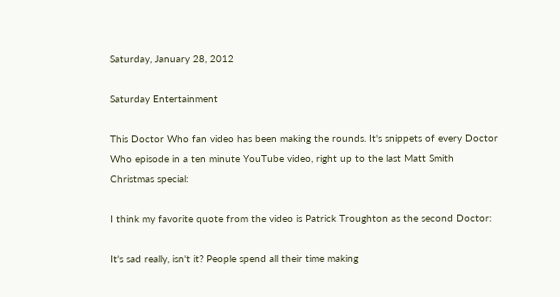Saturday, January 28, 2012

Saturday Entertainment

This Doctor Who fan video has been making the rounds. It's snippets of every Doctor Who episode in a ten minute YouTube video, right up to the last Matt Smith Christmas special:

I think my favorite quote from the video is Patrick Troughton as the second Doctor:

It's sad really, isn't it? People spend all their time making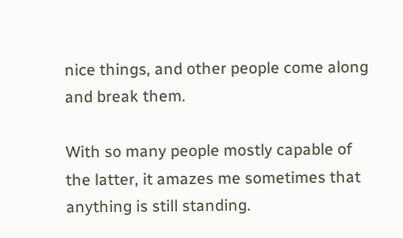nice things, and other people come along and break them.

With so many people mostly capable of the latter, it amazes me sometimes that anything is still standing.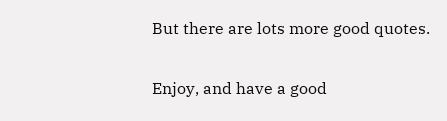But there are lots more good quotes.

Enjoy, and have a good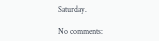Saturday.

No comments: